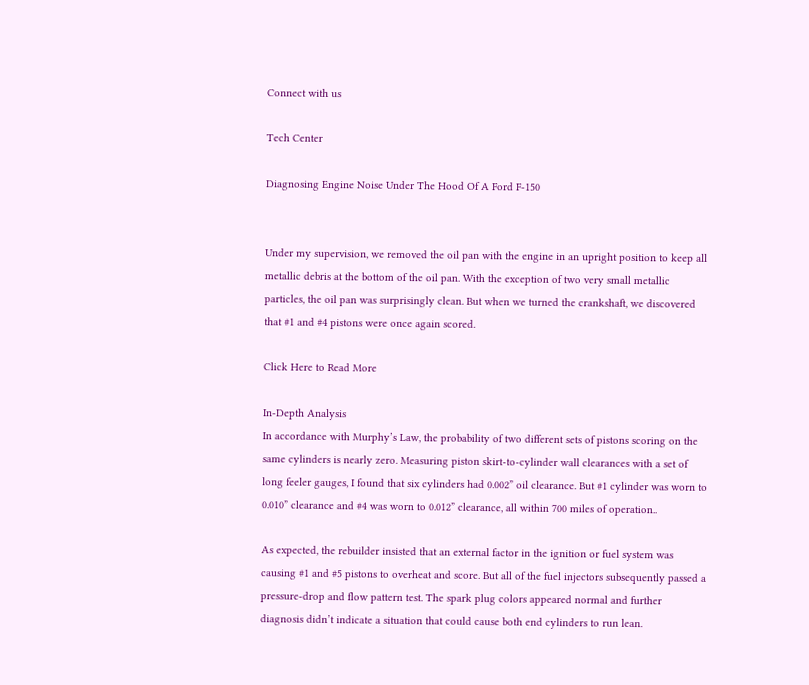Connect with us

Tech Center

Diagnosing Engine Noise Under The Hood Of A Ford F-150


Under my supervision, we removed the oil pan with the engine in an upright position to keep all metallic debris at the bottom of the oil pan. With the exception of two very small metallic particles, the oil pan was surprisingly clean. But when we turned the crankshaft, we discovered that #1 and #4 pistons were once again scored.

Click Here to Read More

In-Depth Analysis
In accordance with Murphy’s Law, the probability of two different sets of pistons scoring on the same cylinders is nearly zero. Measuring piston skirt-to-cylinder wall clearances with a set of long feeler gauges, I found that six cylinders had 0.002” oil clearance. But #1 cylinder was worn to 0.010” clearance and #4 was worn to 0.012” clearance, all within 700 miles of operation..

As expected, the rebuilder insisted that an external factor in the ignition or fuel system was causing #1 and #5 pistons to overheat and score. But all of the fuel injectors subsequently passed a pressure-drop and flow pattern test. The spark plug colors appeared normal and further diagnosis didn’t indicate a situation that could cause both end cylinders to run lean.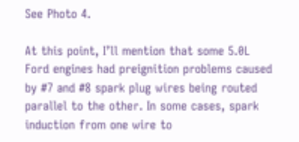See Photo 4.

At this point, I’ll mention that some 5.0L Ford engines had preignition problems caused by #7 and #8 spark plug wires being routed parallel to the other. In some cases, spark induction from one wire to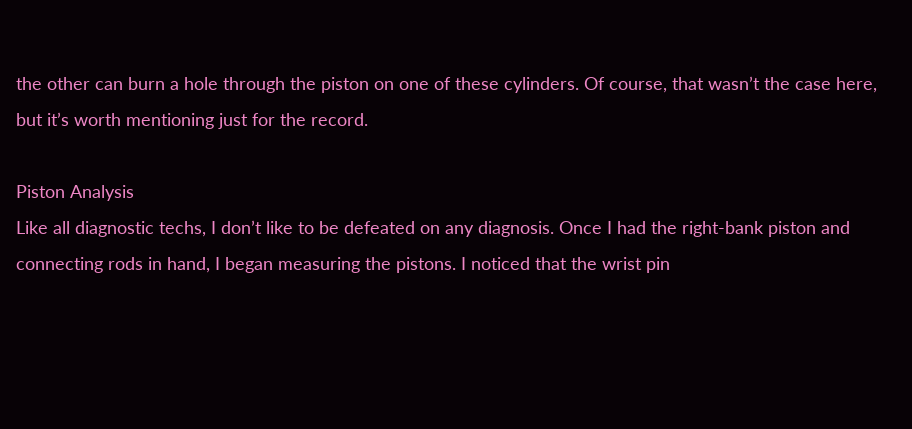the other can burn a hole through the piston on one of these cylinders. Of course, that wasn’t the case here, but it’s worth mentioning just for the record.

Piston Analysis
Like all diagnostic techs, I don’t like to be defeated on any diagnosis. Once I had the right-bank piston and connecting rods in hand, I began measuring the pistons. I noticed that the wrist pin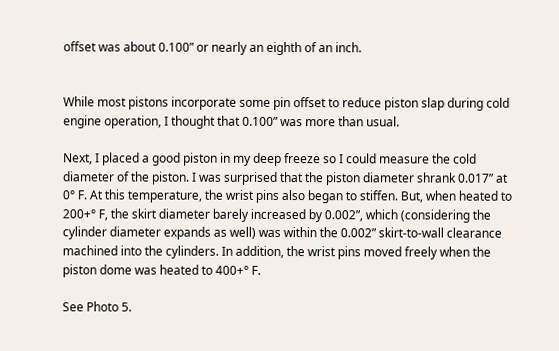offset was about 0.100” or nearly an eighth of an inch.


While most pistons incorporate some pin offset to reduce piston slap during cold engine operation, I thought that 0.100” was more than usual.

Next, I placed a good piston in my deep freeze so I could measure the cold diameter of the piston. I was surprised that the piston diameter shrank 0.017” at 0° F. At this temperature, the wrist pins also began to stiffen. But, when heated to 200+° F, the skirt diameter barely increased by 0.002”, which (considering the cylinder diameter expands as well) was within the 0.002” skirt-to-wall clearance machined into the cylinders. In addition, the wrist pins moved freely when the piston dome was heated to 400+° F.

See Photo 5.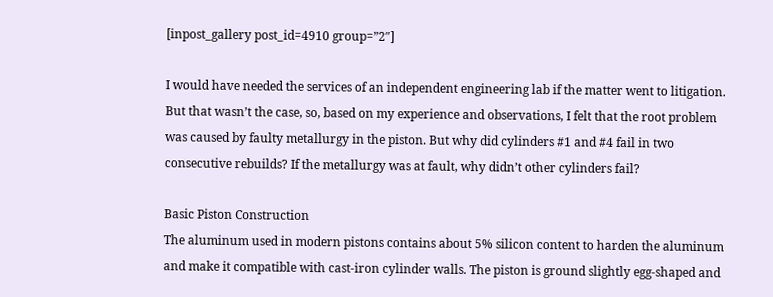[inpost_gallery post_id=4910 group=”2″]

I would have needed the services of an independent engineering lab if the matter went to litigation. But that wasn’t the case, so, based on my experience and observations, I felt that the root problem was caused by faulty metallurgy in the piston. But why did cylinders #1 and #4 fail in two consecutive rebuilds? If the metallurgy was at fault, why didn’t other cylinders fail?

Basic Piston Construction
The aluminum used in modern pistons contains about 5% silicon content to harden the aluminum and make it compatible with cast-iron cylinder walls. The piston is ground slightly egg-shaped and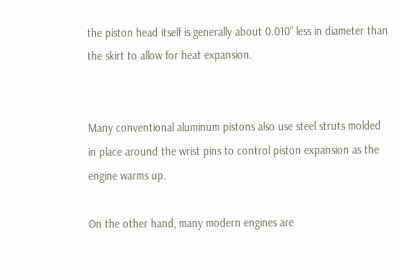the piston head itself is generally about 0.010” less in diameter than the skirt to allow for heat expansion.


Many conventional aluminum pistons also use steel struts molded in place around the wrist pins to control piston expansion as the engine warms up.

On the other hand, many modern engines are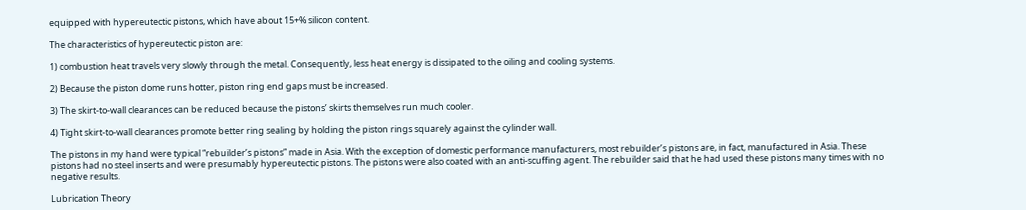equipped with hypereutectic pistons, which have about 15+% silicon content.

The characteristics of hypereutectic piston are:

1) combustion heat travels very slowly through the metal. Consequently, less heat energy is dissipated to the oiling and cooling systems.

2) Because the piston dome runs hotter, piston ring end gaps must be increased.

3) The skirt-to-wall clearances can be reduced because the pistons’ skirts themselves run much cooler.

4) Tight skirt-to-wall clearances promote better ring sealing by holding the piston rings squarely against the cylinder wall.

The pistons in my hand were typical “rebuilder’s pistons” made in Asia. With the exception of domestic performance manufacturers, most rebuilder’s pistons are, in fact, manufactured in Asia. These pistons had no steel inserts and were presumably hypereutectic pistons. The pistons were also coated with an anti-scuffing agent. The rebuilder said that he had used these pistons many times with no negative results.

Lubrication Theory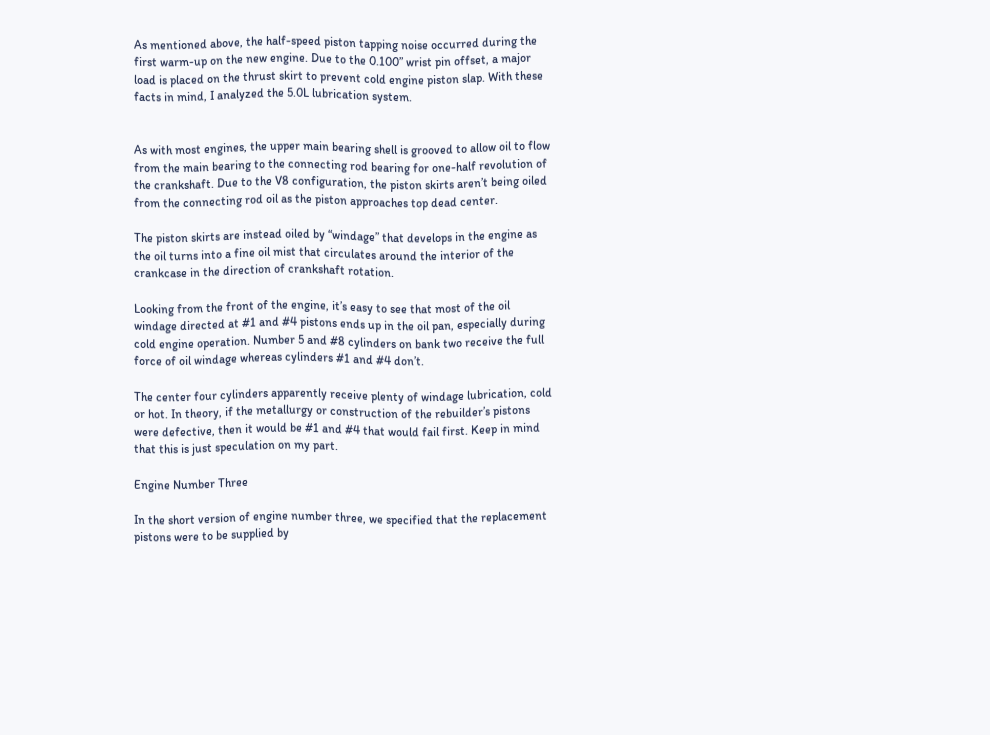As mentioned above, the half-speed piston tapping noise occurred during the first warm-up on the new engine. Due to the 0.100” wrist pin offset, a major load is placed on the thrust skirt to prevent cold engine piston slap. With these facts in mind, I analyzed the 5.0L lubrication system.


As with most engines, the upper main bearing shell is grooved to allow oil to flow from the main bearing to the connecting rod bearing for one-half revolution of the crankshaft. Due to the V8 configuration, the piston skirts aren’t being oiled from the connecting rod oil as the piston approaches top dead center.

The piston skirts are instead oiled by “windage” that develops in the engine as the oil turns into a fine oil mist that circulates around the interior of the crankcase in the direction of crankshaft rotation.

Looking from the front of the engine, it’s easy to see that most of the oil windage directed at #1 and #4 pistons ends up in the oil pan, especially during cold engine operation. Number 5 and #8 cylinders on bank two receive the full force of oil windage whereas cylinders #1 and #4 don’t.

The center four cylinders apparently receive plenty of windage lubrication, cold or hot. In theory, if the metallurgy or construction of the rebuilder’s pistons were defective, then it would be #1 and #4 that would fail first. Keep in mind that this is just speculation on my part.

Engine Number Three

In the short version of engine number three, we specified that the replacement pistons were to be supplied by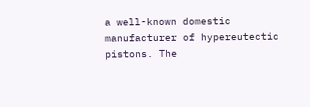a well-known domestic manufacturer of hypereutectic pistons. The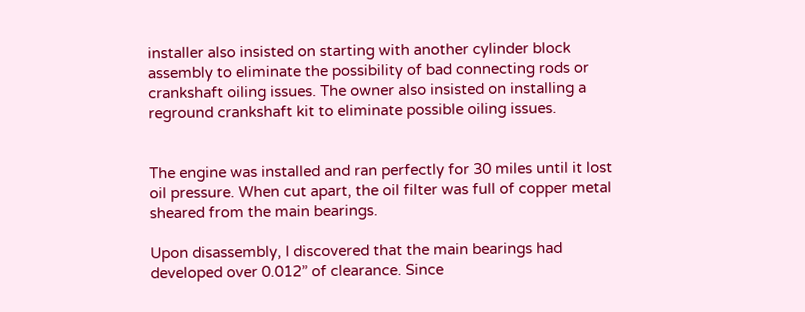installer also insisted on starting with another cylinder block assembly to eliminate the possibility of bad connecting rods or crankshaft oiling issues. The owner also insisted on installing a reground crankshaft kit to eliminate possible oiling issues.


The engine was installed and ran perfectly for 30 miles until it lost oil pressure. When cut apart, the oil filter was full of copper metal sheared from the main bearings.

Upon disassembly, I discovered that the main bearings had developed over 0.012” of clearance. Since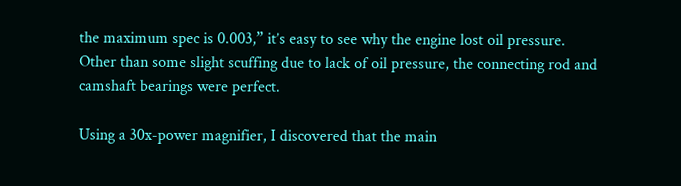the maximum spec is 0.003,” it’s easy to see why the engine lost oil pressure. Other than some slight scuffing due to lack of oil pressure, the connecting rod and camshaft bearings were perfect.

Using a 30x-power magnifier, I discovered that the main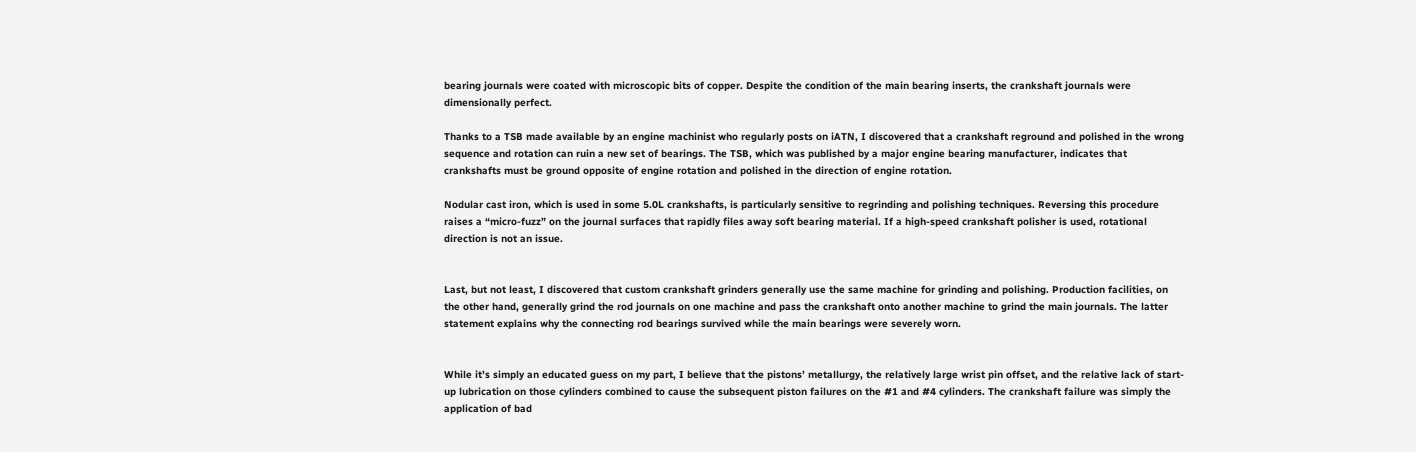bearing journals were coated with microscopic bits of copper. Despite the condition of the main bearing inserts, the crankshaft journals were dimensionally perfect.

Thanks to a TSB made available by an engine machinist who regularly posts on iATN, I discovered that a crankshaft reground and polished in the wrong sequence and rotation can ruin a new set of bearings. The TSB, which was published by a major engine bearing manufacturer, indicates that crankshafts must be ground opposite of engine rotation and polished in the direction of engine rotation.

Nodular cast iron, which is used in some 5.0L crankshafts, is particularly sensitive to regrinding and polishing techniques. Reversing this procedure raises a “micro-fuzz” on the journal surfaces that rapidly files away soft bearing material. If a high-speed crankshaft polisher is used, rotational direction is not an issue.


Last, but not least, I discovered that custom crankshaft grinders generally use the same machine for grinding and polishing. Production facilities, on the other hand, generally grind the rod journals on one machine and pass the crankshaft onto another machine to grind the main journals. The latter statement explains why the connecting rod bearings survived while the main bearings were severely worn.


While it’s simply an educated guess on my part, I believe that the pistons’ metallurgy, the relatively large wrist pin offset, and the relative lack of start-up lubrication on those cylinders combined to cause the subsequent piston failures on the #1 and #4 cylinders. The crankshaft failure was simply the application of bad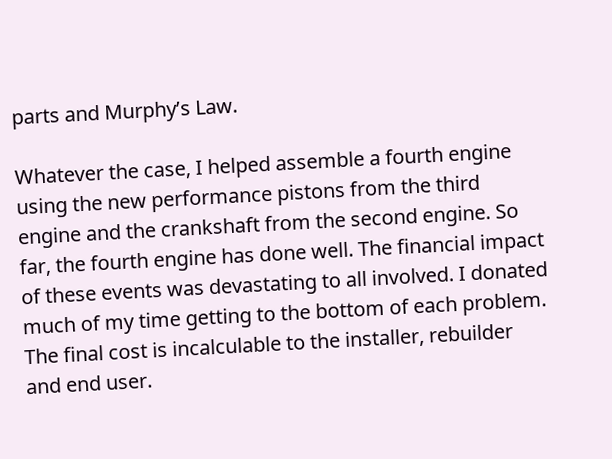parts and Murphy’s Law.

Whatever the case, I helped assemble a fourth engine using the new performance pistons from the third engine and the crankshaft from the second engine. So far, the fourth engine has done well. The financial impact of these events was devastating to all involved. I donated much of my time getting to the bottom of each problem. The final cost is incalculable to the installer, rebuilder and end user.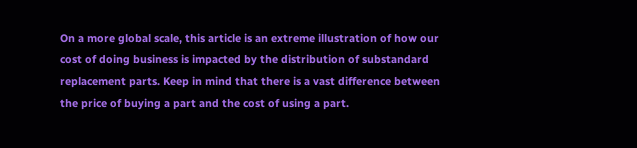On a more global scale, this article is an extreme illustration of how our cost of doing business is impacted by the distribution of substandard replacement parts. Keep in mind that there is a vast difference between the price of buying a part and the cost of using a part.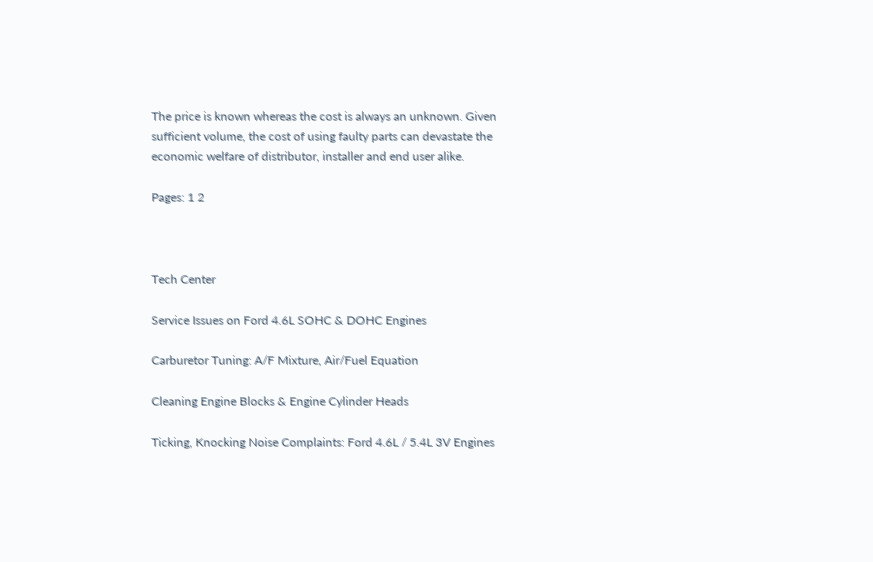The price is known whereas the cost is always an unknown. Given sufficient volume, the cost of using faulty parts can devastate the economic welfare of distributor, installer and end user alike.

Pages: 1 2



Tech Center

Service Issues on Ford 4.6L SOHC & DOHC Engines

Carburetor Tuning: A/F Mixture, Air/Fuel Equation

Cleaning Engine Blocks & Engine Cylinder Heads

Ticking, Knocking Noise Complaints: Ford 4.6L / 5.4L 3V Engines